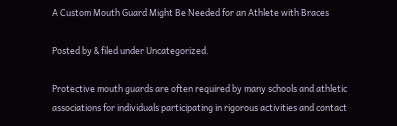A Custom Mouth Guard Might Be Needed for an Athlete with Braces

Posted by & filed under Uncategorized.

Protective mouth guards are often required by many schools and athletic associations for individuals participating in rigorous activities and contact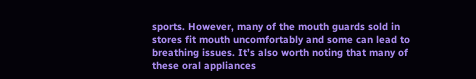sports. However, many of the mouth guards sold in stores fit mouth uncomfortably and some can lead to breathing issues. It’s also worth noting that many of these oral appliances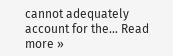cannot adequately account for the… Read more »